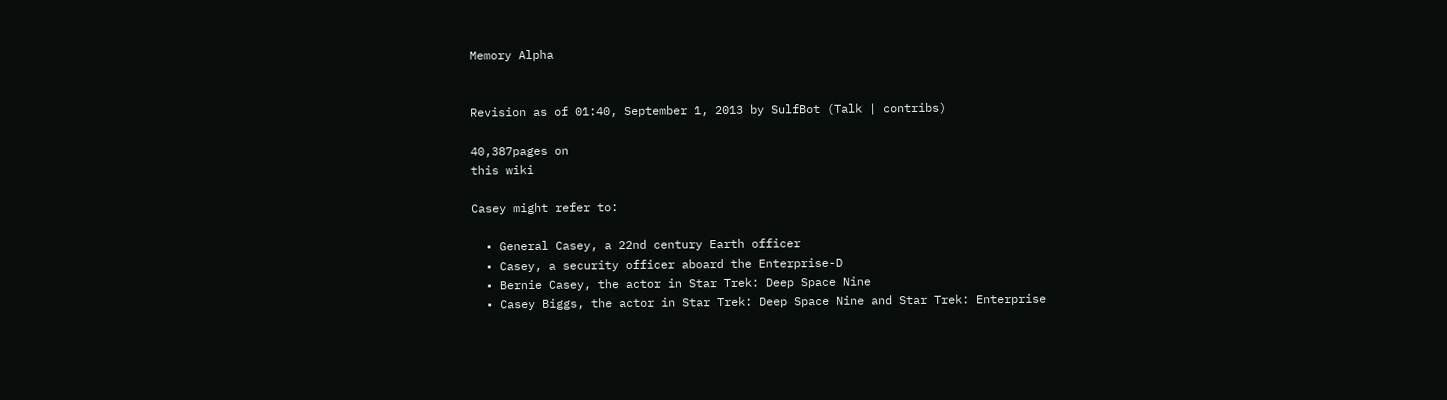Memory Alpha


Revision as of 01:40, September 1, 2013 by SulfBot (Talk | contribs)

40,387pages on
this wiki

Casey might refer to:

  • General Casey, a 22nd century Earth officer
  • Casey, a security officer aboard the Enterprise-D
  • Bernie Casey, the actor in Star Trek: Deep Space Nine
  • Casey Biggs, the actor in Star Trek: Deep Space Nine and Star Trek: Enterprise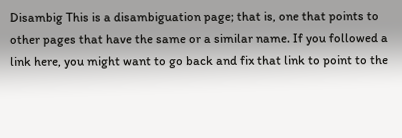Disambig This is a disambiguation page; that is, one that points to other pages that have the same or a similar name. If you followed a link here, you might want to go back and fix that link to point to the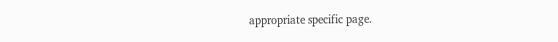appropriate specific page.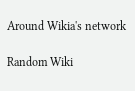Around Wikia's network

Random Wiki